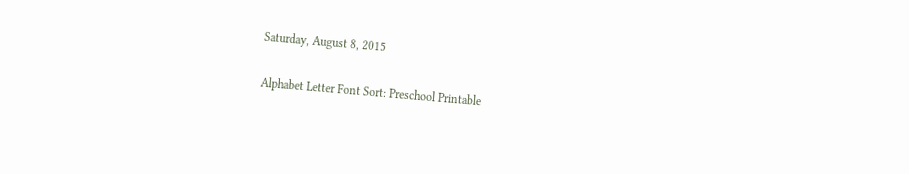Saturday, August 8, 2015

Alphabet Letter Font Sort: Preschool Printable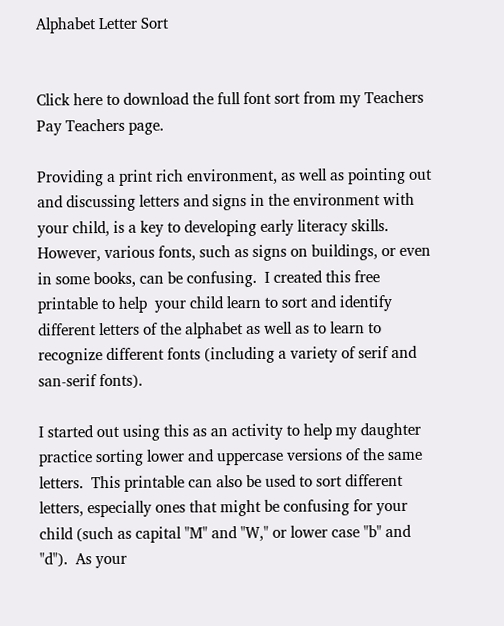Alphabet Letter Sort


Click here to download the full font sort from my Teachers Pay Teachers page.

Providing a print rich environment, as well as pointing out and discussing letters and signs in the environment with your child, is a key to developing early literacy skills.  However, various fonts, such as signs on buildings, or even in some books, can be confusing.  I created this free printable to help  your child learn to sort and identify different letters of the alphabet as well as to learn to recognize different fonts (including a variety of serif and san-serif fonts).

I started out using this as an activity to help my daughter practice sorting lower and uppercase versions of the same letters.  This printable can also be used to sort different letters, especially ones that might be confusing for your child (such as capital "M" and "W," or lower case "b" and "d").  As your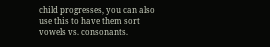child progresses, you can also use this to have them sort vowels vs. consonants.